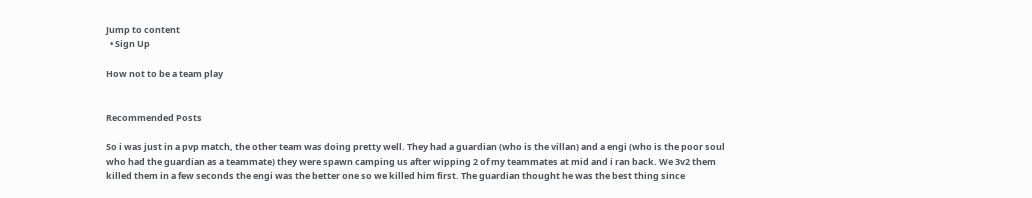Jump to content
  • Sign Up

How not to be a team play


Recommended Posts

So i was just in a pvp match, the other team was doing pretty well. They had a guardian (who is the villan) and a engi (who is the poor soul who had the guardian as a teammate) they were spawn camping us after wipping 2 of my teammates at mid and i ran back. We 3v2 them killed them in a few seconds the engi was the better one so we killed him first. The guardian thought he was the best thing since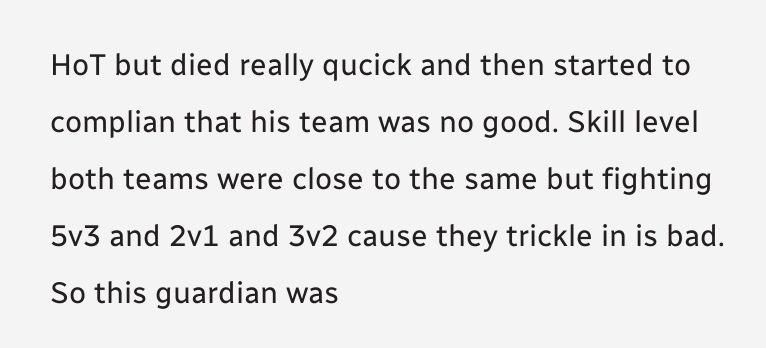HoT but died really qucick and then started to complian that his team was no good. Skill level both teams were close to the same but fighting 5v3 and 2v1 and 3v2 cause they trickle in is bad. So this guardian was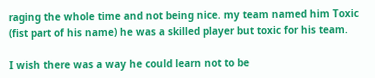raging the whole time and not being nice. my team named him Toxic (fist part of his name) he was a skilled player but toxic for his team.

I wish there was a way he could learn not to be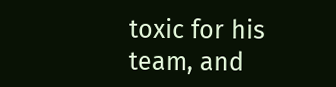toxic for his team, and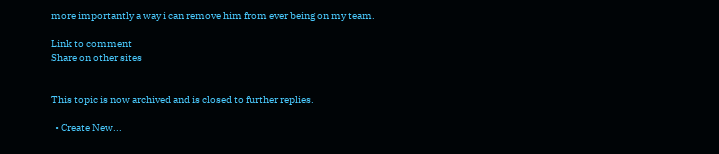more importantly a way i can remove him from ever being on my team.

Link to comment
Share on other sites


This topic is now archived and is closed to further replies.

  • Create New...